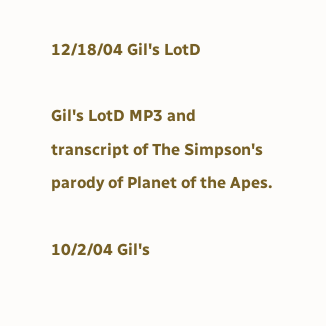12/18/04 Gil's LotD

Gil's LotD MP3 and transcript of The Simpson's parody of Planet of the Apes.

10/2/04 Gil's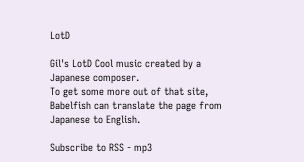LotD

Gil's LotD Cool music created by a Japanese composer.
To get some more out of that site, Babelfish can translate the page from Japanese to English.

Subscribe to RSS - mp3